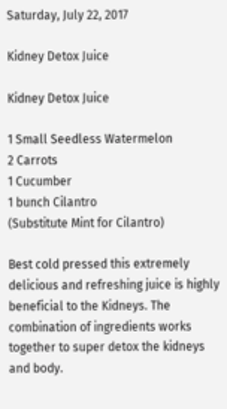Saturday, July 22, 2017

Kidney Detox Juice

Kidney Detox Juice

1 Small Seedless Watermelon
2 Carrots
1 Cucumber
1 bunch Cilantro
(Substitute Mint for Cilantro)

Best cold pressed this extremely delicious and refreshing juice is highly beneficial to the Kidneys. The combination of ingredients works together to super detox the kidneys and body.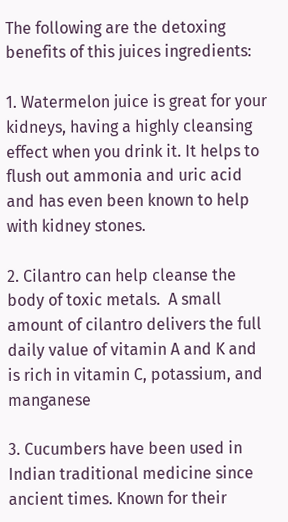The following are the detoxing benefits of this juices ingredients:

1. Watermelon juice is great for your kidneys, having a highly cleansing effect when you drink it. It helps to flush out ammonia and uric acid and has even been known to help with kidney stones.

2. Cilantro can help cleanse the body of toxic metals.  A small amount of cilantro delivers the full daily value of vitamin A and K and is rich in vitamin C, potassium, and manganese

3. Cucumbers have been used in Indian traditional medicine since ancient times. Known for their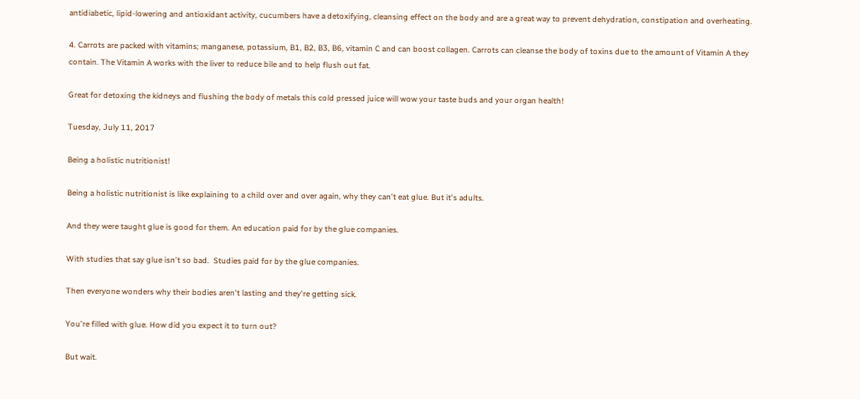antidiabetic, lipid-lowering and antioxidant activity, cucumbers have a detoxifying, cleansing effect on the body and are a great way to prevent dehydration, constipation and overheating.

4. Carrots are packed with vitamins; manganese, potassium, B1, B2, B3, B6, vitamin C and can boost collagen. Carrots can cleanse the body of toxins due to the amount of Vitamin A they contain. The Vitamin A works with the liver to reduce bile and to help flush out fat.

Great for detoxing the kidneys and flushing the body of metals this cold pressed juice will wow your taste buds and your organ health!

Tuesday, July 11, 2017

Being a holistic nutritionist!

Being a holistic nutritionist is like explaining to a child over and over again, why they can't eat glue. But it's adults.

And they were taught glue is good for them. An education paid for by the glue companies.

With studies that say glue isn't so bad.  Studies paid for by the glue companies.

Then everyone wonders why their bodies aren't lasting and they're getting sick.

You're filled with glue. How did you expect it to turn out?

But wait.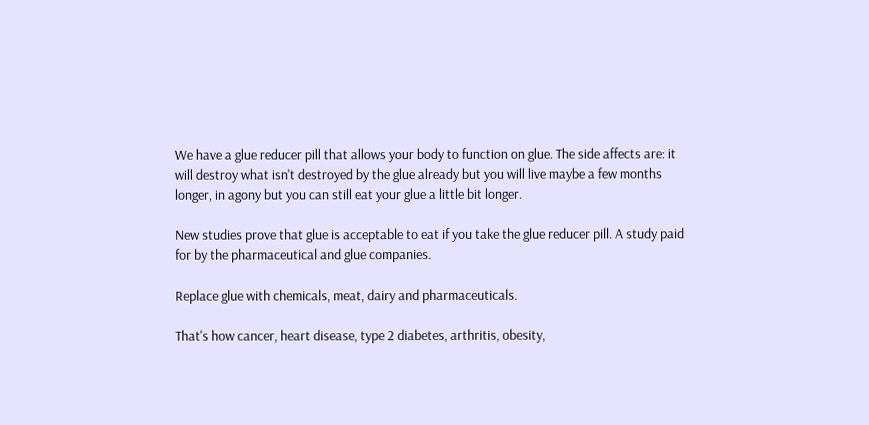We have a glue reducer pill that allows your body to function on glue. The side affects are: it will destroy what isn't destroyed by the glue already but you will live maybe a few months longer, in agony but you can still eat your glue a little bit longer.

New studies prove that glue is acceptable to eat if you take the glue reducer pill. A study paid for by the pharmaceutical and glue companies.

Replace glue with chemicals, meat, dairy and pharmaceuticals.

That's how cancer, heart disease, type 2 diabetes, arthritis, obesity,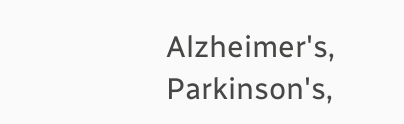Alzheimer's, Parkinson's,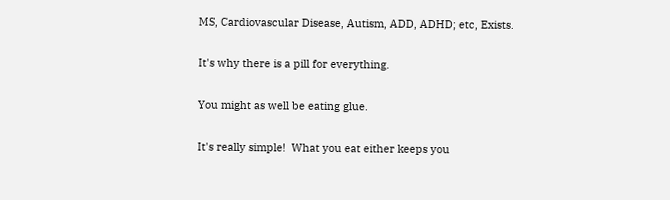MS, Cardiovascular Disease, Autism, ADD, ADHD; etc, Exists.

It's why there is a pill for everything.

You might as well be eating glue.

It's really simple!  What you eat either keeps you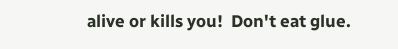alive or kills you!  Don't eat glue.